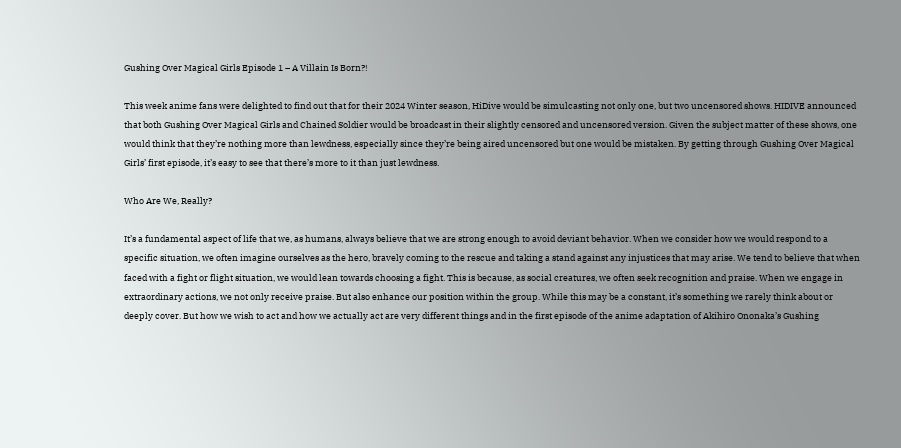Gushing Over Magical Girls Episode 1 – A Villain Is Born?!

This week anime fans were delighted to find out that for their 2024 Winter season, HiDive would be simulcasting not only one, but two uncensored shows. HIDIVE announced that both Gushing Over Magical Girls and Chained Soldier would be broadcast in their slightly censored and uncensored version. Given the subject matter of these shows, one would think that they’re nothing more than lewdness, especially since they’re being aired uncensored but one would be mistaken. By getting through Gushing Over Magical Girls’ first episode, it’s easy to see that there’s more to it than just lewdness.

Who Are We, Really?

It’s a fundamental aspect of life that we, as humans, always believe that we are strong enough to avoid deviant behavior. When we consider how we would respond to a specific situation, we often imagine ourselves as the hero, bravely coming to the rescue and taking a stand against any injustices that may arise. We tend to believe that when faced with a fight or flight situation, we would lean towards choosing a fight. This is because, as social creatures, we often seek recognition and praise. When we engage in extraordinary actions, we not only receive praise. But also enhance our position within the group. While this may be a constant, it’s something we rarely think about or deeply cover. But how we wish to act and how we actually act are very different things and in the first episode of the anime adaptation of Akihiro Ononaka’s Gushing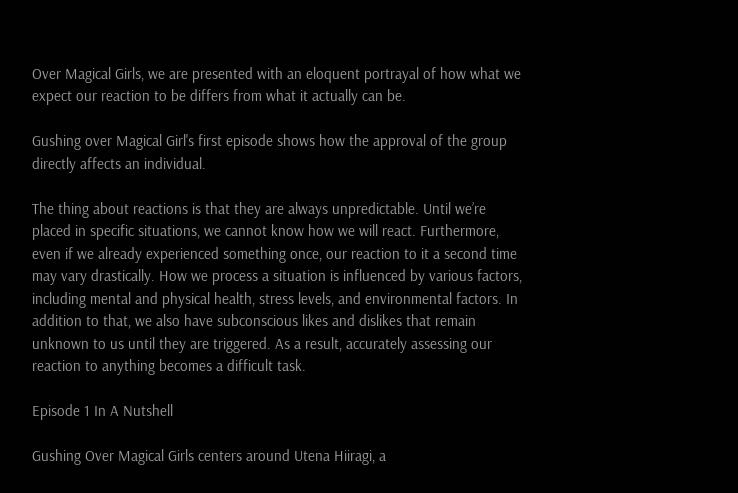Over Magical Girls, we are presented with an eloquent portrayal of how what we expect our reaction to be differs from what it actually can be.

Gushing over Magical Girl's first episode shows how the approval of the group directly affects an individual.

The thing about reactions is that they are always unpredictable. Until we’re placed in specific situations, we cannot know how we will react. Furthermore, even if we already experienced something once, our reaction to it a second time may vary drastically. How we process a situation is influenced by various factors, including mental and physical health, stress levels, and environmental factors. In addition to that, we also have subconscious likes and dislikes that remain unknown to us until they are triggered. As a result, accurately assessing our reaction to anything becomes a difficult task.

Episode 1 In A Nutshell

Gushing Over Magical Girls centers around Utena Hiiragi, a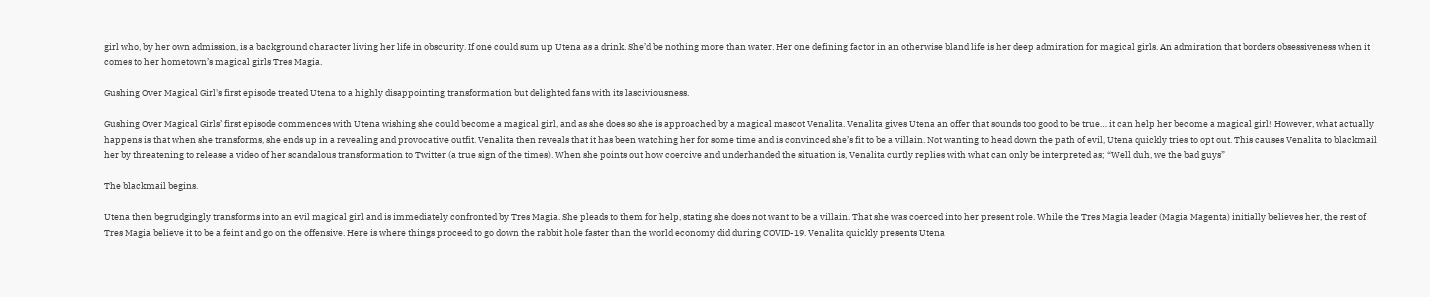girl who, by her own admission, is a background character living her life in obscurity. If one could sum up Utena as a drink. She’d be nothing more than water. Her one defining factor in an otherwise bland life is her deep admiration for magical girls. An admiration that borders obsessiveness when it comes to her hometown’s magical girls Tres Magia.

Gushing Over Magical Girl's first episode treated Utena to a highly disappointing transformation but delighted fans with its lasciviousness.

Gushing Over Magical Girls’ first episode commences with Utena wishing she could become a magical girl, and as she does so she is approached by a magical mascot Venalita. Venalita gives Utena an offer that sounds too good to be true… it can help her become a magical girl! However, what actually happens is that when she transforms, she ends up in a revealing and provocative outfit. Venalita then reveals that it has been watching her for some time and is convinced she’s fit to be a villain. Not wanting to head down the path of evil, Utena quickly tries to opt out. This causes Venalita to blackmail her by threatening to release a video of her scandalous transformation to Twitter (a true sign of the times). When she points out how coercive and underhanded the situation is, Venalita curtly replies with what can only be interpreted as; “Well duh, we the bad guys”

The blackmail begins.

Utena then begrudgingly transforms into an evil magical girl and is immediately confronted by Tres Magia. She pleads to them for help, stating she does not want to be a villain. That she was coerced into her present role. While the Tres Magia leader (Magia Magenta) initially believes her, the rest of Tres Magia believe it to be a feint and go on the offensive. Here is where things proceed to go down the rabbit hole faster than the world economy did during COVID-19. Venalita quickly presents Utena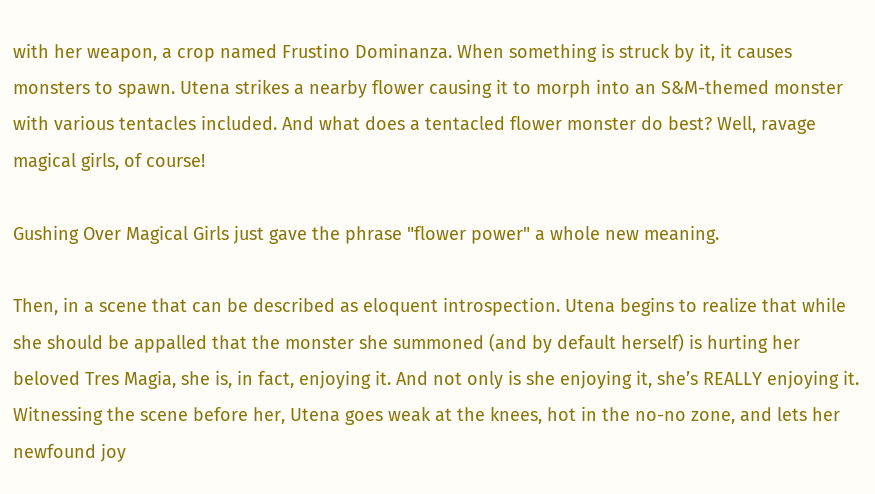with her weapon, a crop named Frustino Dominanza. When something is struck by it, it causes monsters to spawn. Utena strikes a nearby flower causing it to morph into an S&M-themed monster with various tentacles included. And what does a tentacled flower monster do best? Well, ravage magical girls, of course!

Gushing Over Magical Girls just gave the phrase "flower power" a whole new meaning.

Then, in a scene that can be described as eloquent introspection. Utena begins to realize that while she should be appalled that the monster she summoned (and by default herself) is hurting her beloved Tres Magia, she is, in fact, enjoying it. And not only is she enjoying it, she’s REALLY enjoying it. Witnessing the scene before her, Utena goes weak at the knees, hot in the no-no zone, and lets her newfound joy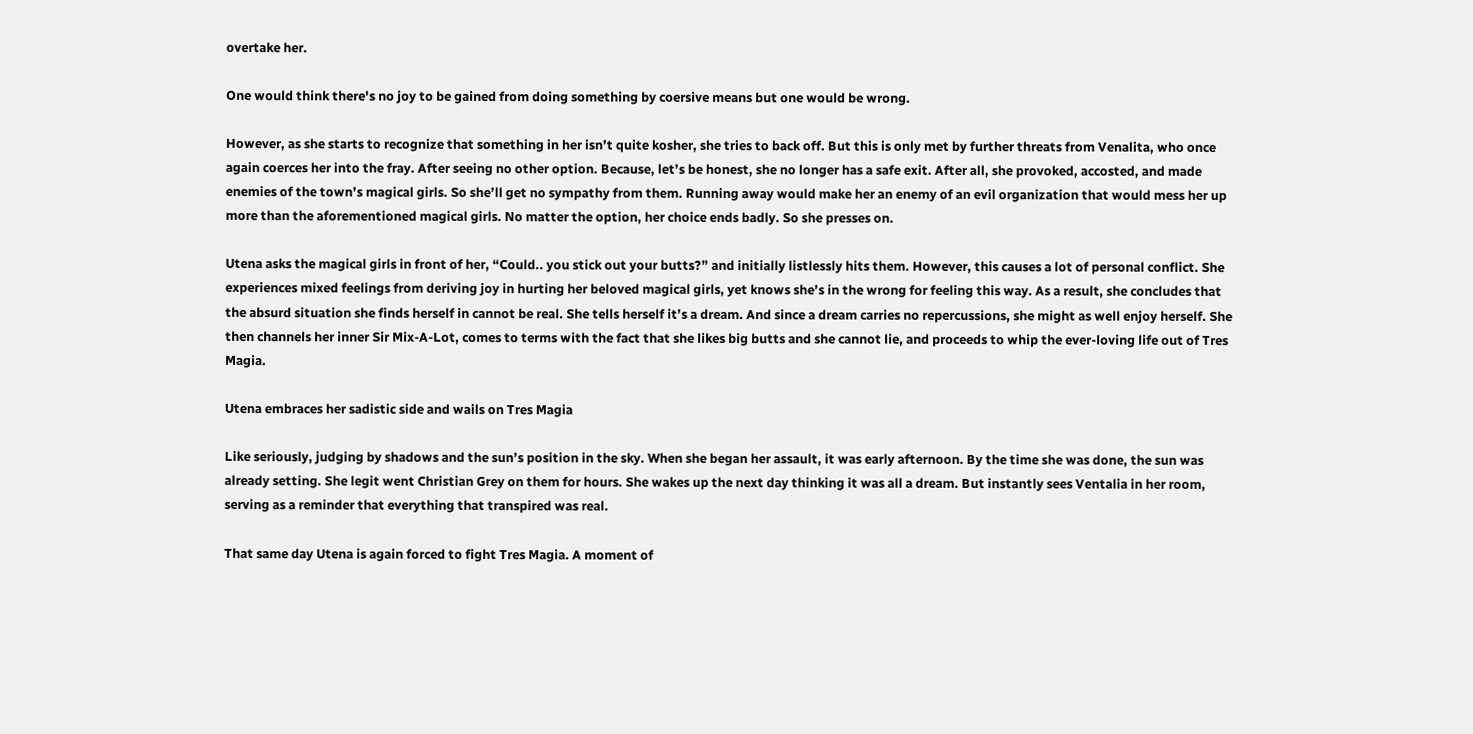overtake her.

One would think there's no joy to be gained from doing something by coersive means but one would be wrong.

However, as she starts to recognize that something in her isn’t quite kosher, she tries to back off. But this is only met by further threats from Venalita, who once again coerces her into the fray. After seeing no other option. Because, let’s be honest, she no longer has a safe exit. After all, she provoked, accosted, and made enemies of the town’s magical girls. So she’ll get no sympathy from them. Running away would make her an enemy of an evil organization that would mess her up more than the aforementioned magical girls. No matter the option, her choice ends badly. So she presses on.

Utena asks the magical girls in front of her, “Could.. you stick out your butts?” and initially listlessly hits them. However, this causes a lot of personal conflict. She experiences mixed feelings from deriving joy in hurting her beloved magical girls, yet knows she’s in the wrong for feeling this way. As a result, she concludes that the absurd situation she finds herself in cannot be real. She tells herself it’s a dream. And since a dream carries no repercussions, she might as well enjoy herself. She then channels her inner Sir Mix-A-Lot, comes to terms with the fact that she likes big butts and she cannot lie, and proceeds to whip the ever-loving life out of Tres Magia.

Utena embraces her sadistic side and wails on Tres Magia

Like seriously, judging by shadows and the sun’s position in the sky. When she began her assault, it was early afternoon. By the time she was done, the sun was already setting. She legit went Christian Grey on them for hours. She wakes up the next day thinking it was all a dream. But instantly sees Ventalia in her room, serving as a reminder that everything that transpired was real.

That same day Utena is again forced to fight Tres Magia. A moment of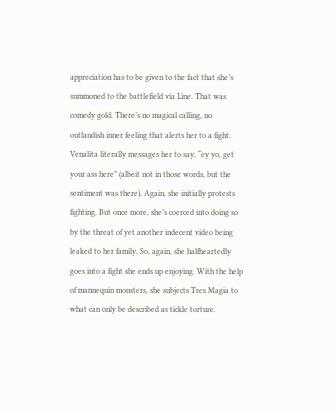appreciation has to be given to the fact that she’s summoned to the battlefield via Line. That was comedy gold. There’s no magical calling, no outlandish inner feeling that alerts her to a fight. Venalita literally messages her to say, “ey yo, get your ass here” (albeit not in those words, but the sentiment was there). Again, she initially protests fighting. But once more, she’s coerced into doing so by the threat of yet another indecent video being leaked to her family. So, again, she halfheartedly goes into a fight she ends up enjoying. With the help of mannequin monsters, she subjects Tres Magia to what can only be described as tickle torture.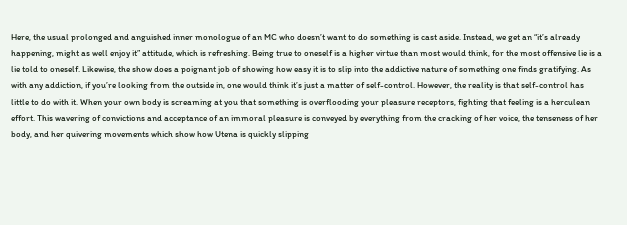Here, the usual prolonged and anguished inner monologue of an MC who doesn’t want to do something is cast aside. Instead, we get an “it’s already happening, might as well enjoy it” attitude, which is refreshing. Being true to oneself is a higher virtue than most would think, for the most offensive lie is a lie told to oneself. Likewise, the show does a poignant job of showing how easy it is to slip into the addictive nature of something one finds gratifying. As with any addiction, if you’re looking from the outside in, one would think it’s just a matter of self-control. However, the reality is that self-control has little to do with it. When your own body is screaming at you that something is overflooding your pleasure receptors, fighting that feeling is a herculean effort. This wavering of convictions and acceptance of an immoral pleasure is conveyed by everything from the cracking of her voice, the tenseness of her body, and her quivering movements which show how Utena is quickly slipping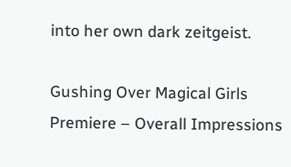into her own dark zeitgeist.

Gushing Over Magical Girls Premiere – Overall Impressions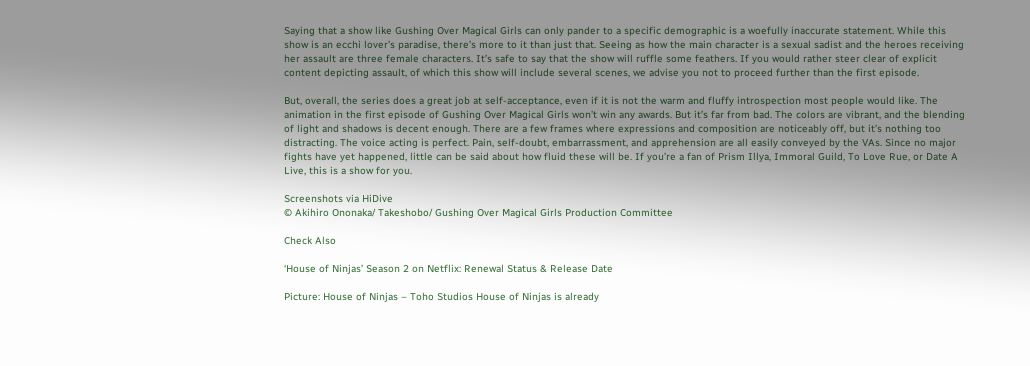Saying that a show like Gushing Over Magical Girls can only pander to a specific demographic is a woefully inaccurate statement. While this show is an ecchi lover’s paradise, there’s more to it than just that. Seeing as how the main character is a sexual sadist and the heroes receiving her assault are three female characters. It’s safe to say that the show will ruffle some feathers. If you would rather steer clear of explicit content depicting assault, of which this show will include several scenes, we advise you not to proceed further than the first episode.

But, overall, the series does a great job at self-acceptance, even if it is not the warm and fluffy introspection most people would like. The animation in the first episode of Gushing Over Magical Girls won’t win any awards. But it’s far from bad. The colors are vibrant, and the blending of light and shadows is decent enough. There are a few frames where expressions and composition are noticeably off, but it’s nothing too distracting. The voice acting is perfect. Pain, self-doubt, embarrassment, and apprehension are all easily conveyed by the VAs. Since no major fights have yet happened, little can be said about how fluid these will be. If you’re a fan of Prism Illya, Immoral Guild, To Love Rue, or Date A Live, this is a show for you.

Screenshots via HiDive
© Akihiro Ononaka/ Takeshobo/ Gushing Over Magical Girls Production Committee

Check Also

‘House of Ninjas’ Season 2 on Netflix: Renewal Status & Release Date

Picture: House of Ninjas – Toho Studios House of Ninjas is already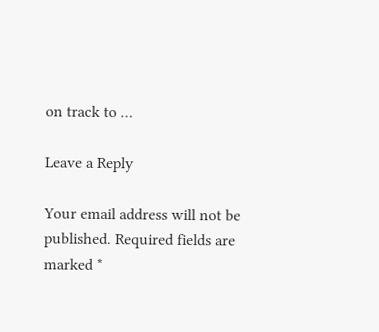on track to …

Leave a Reply

Your email address will not be published. Required fields are marked *